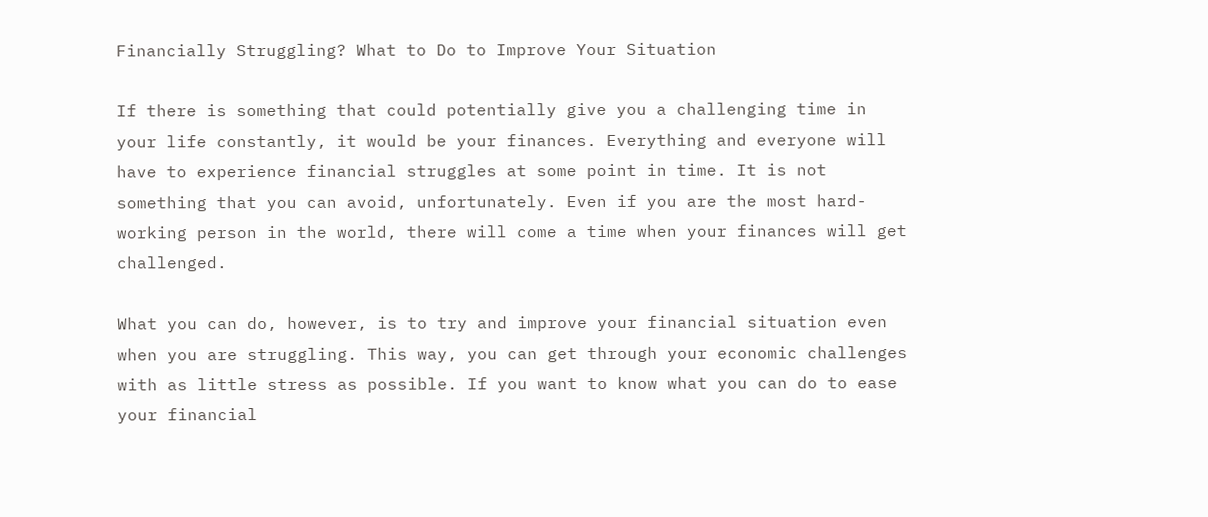Financially Struggling? What to Do to Improve Your Situation

If there is something that could potentially give you a challenging time in your life constantly, it would be your finances. Everything and everyone will have to experience financial struggles at some point in time. It is not something that you can avoid, unfortunately. Even if you are the most hard-working person in the world, there will come a time when your finances will get challenged.

What you can do, however, is to try and improve your financial situation even when you are struggling. This way, you can get through your economic challenges with as little stress as possible. If you want to know what you can do to ease your financial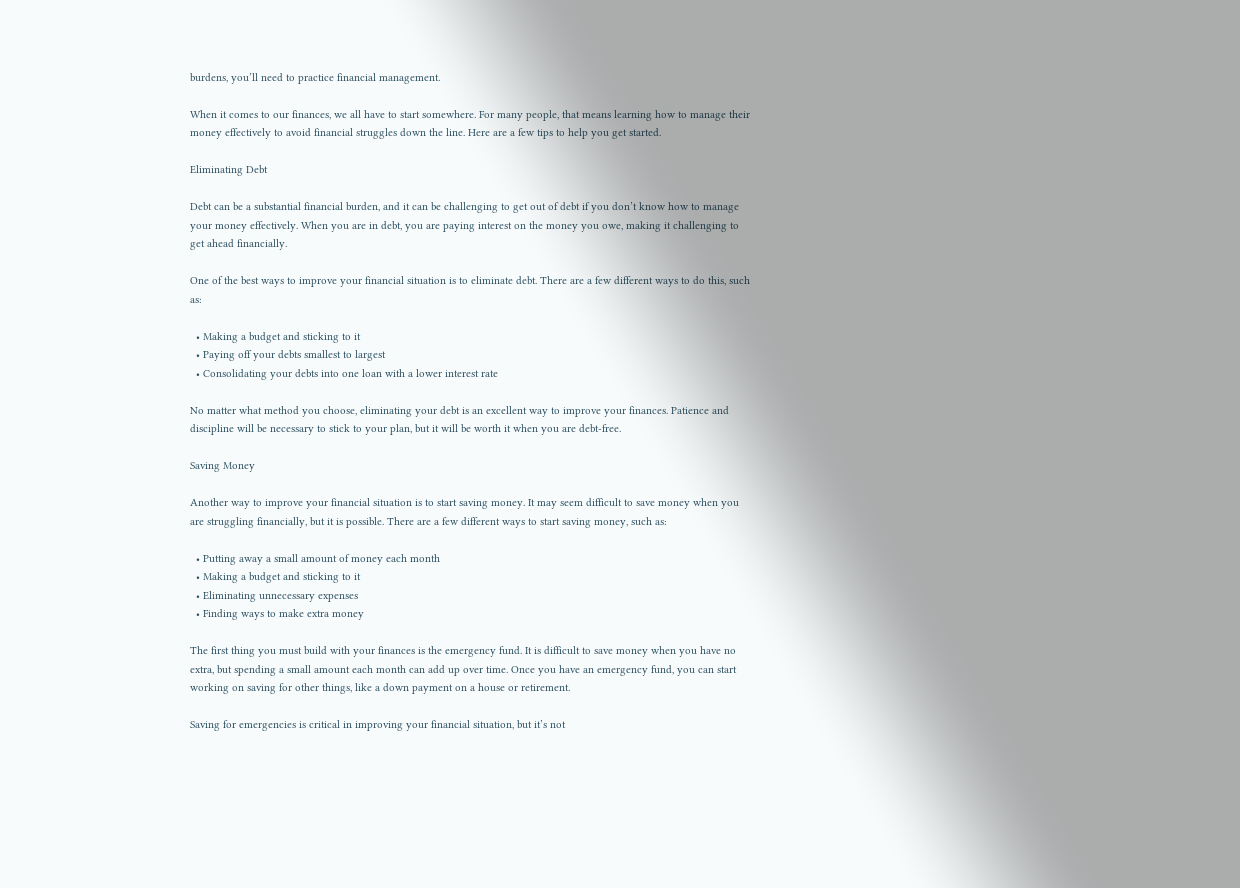burdens, you’ll need to practice financial management.

When it comes to our finances, we all have to start somewhere. For many people, that means learning how to manage their money effectively to avoid financial struggles down the line. Here are a few tips to help you get started.

Eliminating Debt

Debt can be a substantial financial burden, and it can be challenging to get out of debt if you don’t know how to manage your money effectively. When you are in debt, you are paying interest on the money you owe, making it challenging to get ahead financially.

One of the best ways to improve your financial situation is to eliminate debt. There are a few different ways to do this, such as:

  • Making a budget and sticking to it
  • Paying off your debts smallest to largest
  • Consolidating your debts into one loan with a lower interest rate

No matter what method you choose, eliminating your debt is an excellent way to improve your finances. Patience and discipline will be necessary to stick to your plan, but it will be worth it when you are debt-free.

Saving Money

Another way to improve your financial situation is to start saving money. It may seem difficult to save money when you are struggling financially, but it is possible. There are a few different ways to start saving money, such as:

  • Putting away a small amount of money each month
  • Making a budget and sticking to it
  • Eliminating unnecessary expenses
  • Finding ways to make extra money

The first thing you must build with your finances is the emergency fund. It is difficult to save money when you have no extra, but spending a small amount each month can add up over time. Once you have an emergency fund, you can start working on saving for other things, like a down payment on a house or retirement.

Saving for emergencies is critical in improving your financial situation, but it’s not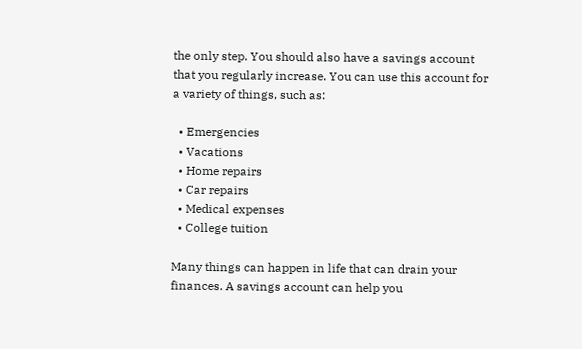the only step. You should also have a savings account that you regularly increase. You can use this account for a variety of things, such as:

  • Emergencies
  • Vacations
  • Home repairs
  • Car repairs
  • Medical expenses
  • College tuition

Many things can happen in life that can drain your finances. A savings account can help you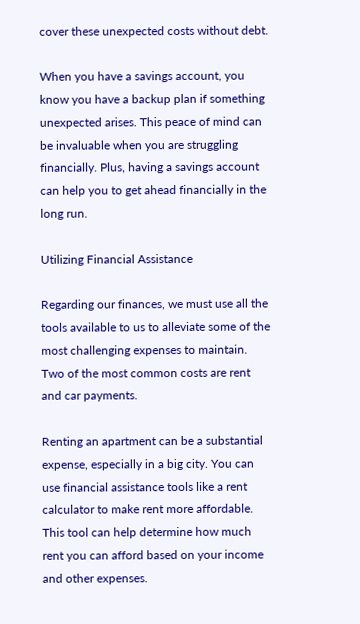cover these unexpected costs without debt.

When you have a savings account, you know you have a backup plan if something unexpected arises. This peace of mind can be invaluable when you are struggling financially. Plus, having a savings account can help you to get ahead financially in the long run.

Utilizing Financial Assistance

Regarding our finances, we must use all the tools available to us to alleviate some of the most challenging expenses to maintain. Two of the most common costs are rent and car payments.

Renting an apartment can be a substantial expense, especially in a big city. You can use financial assistance tools like a rent calculator to make rent more affordable. This tool can help determine how much rent you can afford based on your income and other expenses.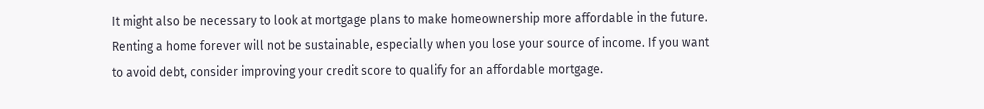It might also be necessary to look at mortgage plans to make homeownership more affordable in the future. Renting a home forever will not be sustainable, especially when you lose your source of income. If you want to avoid debt, consider improving your credit score to qualify for an affordable mortgage.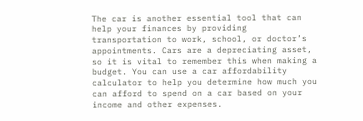The car is another essential tool that can help your finances by providing transportation to work, school, or doctor’s appointments. Cars are a depreciating asset, so it is vital to remember this when making a budget. You can use a car affordability calculator to help you determine how much you can afford to spend on a car based on your income and other expenses.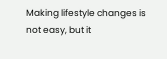Making lifestyle changes is not easy, but it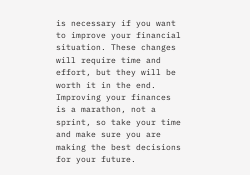is necessary if you want to improve your financial situation. These changes will require time and effort, but they will be worth it in the end. Improving your finances is a marathon, not a sprint, so take your time and make sure you are making the best decisions for your future.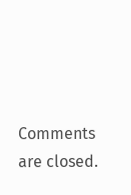Comments are closed.